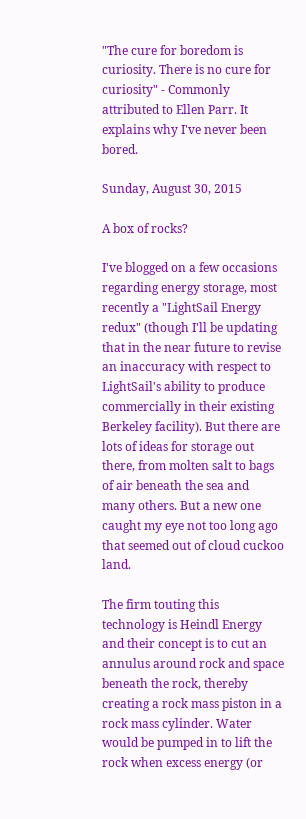"The cure for boredom is curiosity. There is no cure for curiosity" - Commonly attributed to Ellen Parr. It explains why I've never been bored.

Sunday, August 30, 2015

A box of rocks?

I've blogged on a few occasions regarding energy storage, most recently a "LightSail Energy redux" (though I'll be updating that in the near future to revise an inaccuracy with respect to LightSail's ability to produce commercially in their existing Berkeley facility). But there are lots of ideas for storage out there, from molten salt to bags of air beneath the sea and many others. But a new one caught my eye not too long ago that seemed out of cloud cuckoo land.

The firm touting this technology is Heindl Energy and their concept is to cut an annulus around rock and space beneath the rock, thereby creating a rock mass piston in a rock mass cylinder. Water would be pumped in to lift the rock when excess energy (or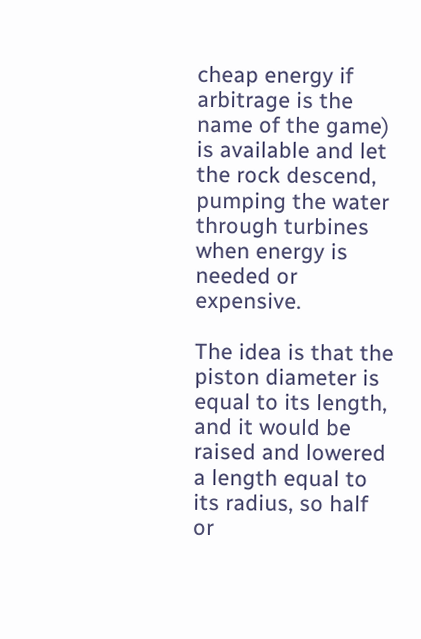cheap energy if arbitrage is the name of the game) is available and let the rock descend, pumping the water through turbines when energy is needed or expensive.

The idea is that the piston diameter is equal to its length, and it would be raised and lowered a length equal to its radius, so half or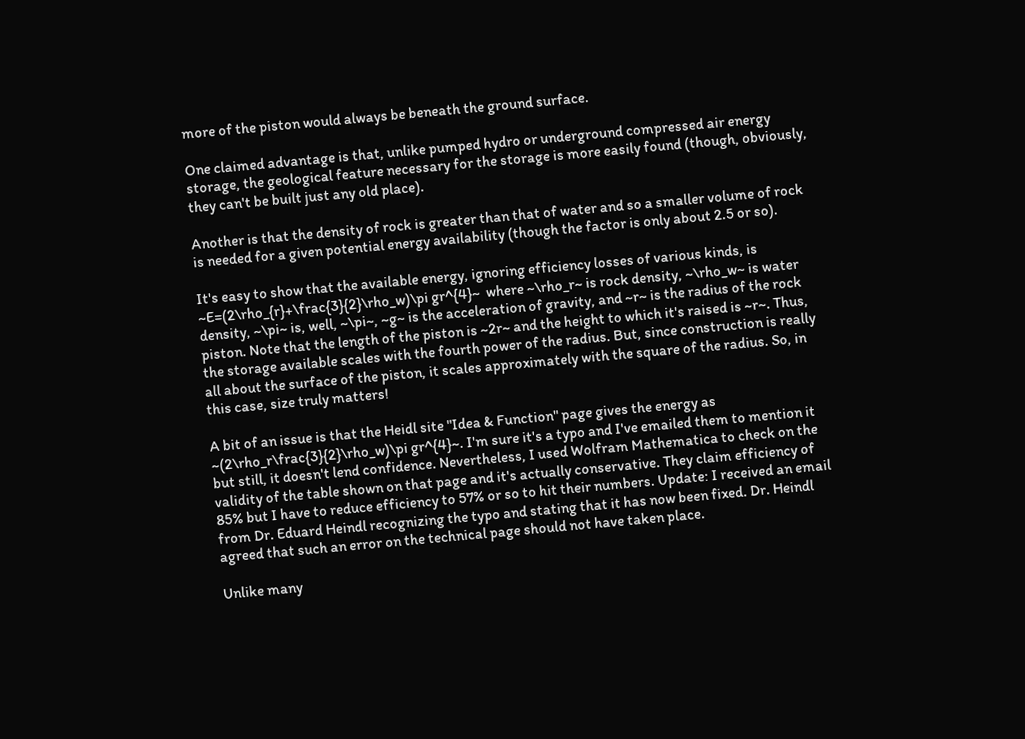more of the piston would always be beneath the ground surface.

One claimed advantage is that, unlike pumped hydro or underground compressed air energy storage, the geological feature necessary for the storage is more easily found (though, obviously, they can't be built just any old place).

Another is that the density of rock is greater than that of water and so a smaller volume of rock is needed for a given potential energy availability (though the factor is only about 2.5 or so).

It's easy to show that the available energy, ignoring efficiency losses of various kinds, is ~E=(2\rho_{r}+\frac{3}{2}\rho_w)\pi gr^{4}~  where ~\rho_r~ is rock density, ~\rho_w~ is water density, ~\pi~ is, well, ~\pi~, ~g~ is the acceleration of gravity, and ~r~ is the radius of the rock piston. Note that the length of the piston is ~2r~ and the height to which it's raised is ~r~. Thus, the storage available scales with the fourth power of the radius. But, since construction is really all about the surface of the piston, it scales approximately with the square of the radius. So, in this case, size truly matters!

A bit of an issue is that the Heidl site "Idea & Function" page gives the energy as ~(2\rho_r\frac{3}{2}\rho_w)\pi gr^{4}~. I'm sure it's a typo and I've emailed them to mention it but still, it doesn't lend confidence. Nevertheless, I used Wolfram Mathematica to check on the validity of the table shown on that page and it's actually conservative. They claim efficiency of 85% but I have to reduce efficiency to 57% or so to hit their numbers. Update: I received an email from Dr. Eduard Heindl recognizing the typo and stating that it has now been fixed. Dr. Heindl agreed that such an error on the technical page should not have taken place.

Unlike many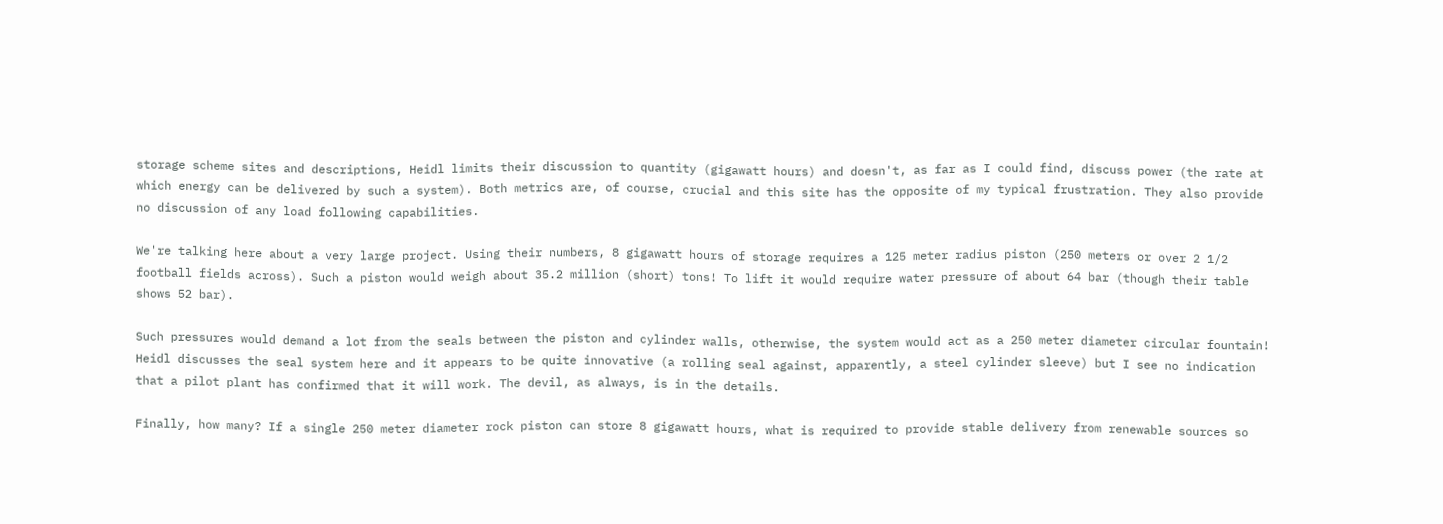storage scheme sites and descriptions, Heidl limits their discussion to quantity (gigawatt hours) and doesn't, as far as I could find, discuss power (the rate at which energy can be delivered by such a system). Both metrics are, of course, crucial and this site has the opposite of my typical frustration. They also provide no discussion of any load following capabilities.

We're talking here about a very large project. Using their numbers, 8 gigawatt hours of storage requires a 125 meter radius piston (250 meters or over 2 1/2 football fields across). Such a piston would weigh about 35.2 million (short) tons! To lift it would require water pressure of about 64 bar (though their table shows 52 bar).

Such pressures would demand a lot from the seals between the piston and cylinder walls, otherwise, the system would act as a 250 meter diameter circular fountain! Heidl discusses the seal system here and it appears to be quite innovative (a rolling seal against, apparently, a steel cylinder sleeve) but I see no indication that a pilot plant has confirmed that it will work. The devil, as always, is in the details.

Finally, how many? If a single 250 meter diameter rock piston can store 8 gigawatt hours, what is required to provide stable delivery from renewable sources so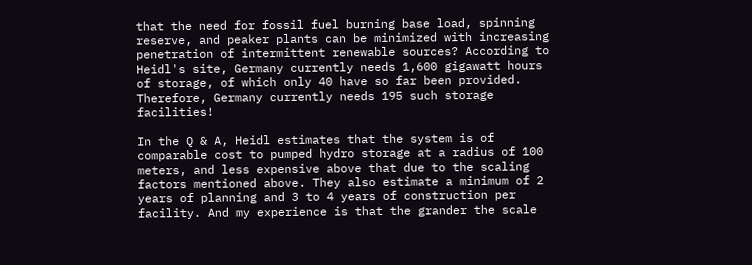that the need for fossil fuel burning base load, spinning reserve, and peaker plants can be minimized with increasing penetration of intermittent renewable sources? According to Heidl's site, Germany currently needs 1,600 gigawatt hours of storage, of which only 40 have so far been provided. Therefore, Germany currently needs 195 such storage facilities!

In the Q & A, Heidl estimates that the system is of comparable cost to pumped hydro storage at a radius of 100 meters, and less expensive above that due to the scaling factors mentioned above. They also estimate a minimum of 2 years of planning and 3 to 4 years of construction per facility. And my experience is that the grander the scale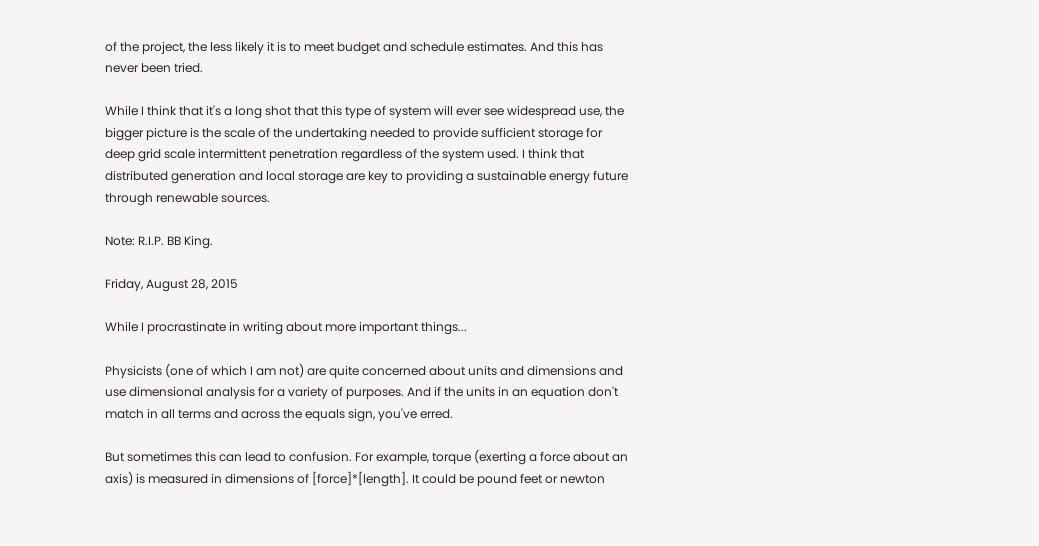of the project, the less likely it is to meet budget and schedule estimates. And this has never been tried.

While I think that it's a long shot that this type of system will ever see widespread use, the bigger picture is the scale of the undertaking needed to provide sufficient storage for deep grid scale intermittent penetration regardless of the system used. I think that distributed generation and local storage are key to providing a sustainable energy future through renewable sources.

Note: R.I.P. BB King.

Friday, August 28, 2015

While I procrastinate in writing about more important things...

Physicists (one of which I am not) are quite concerned about units and dimensions and use dimensional analysis for a variety of purposes. And if the units in an equation don't match in all terms and across the equals sign, you've erred.

But sometimes this can lead to confusion. For example, torque (exerting a force about an axis) is measured in dimensions of [force]*[length]. It could be pound feet or newton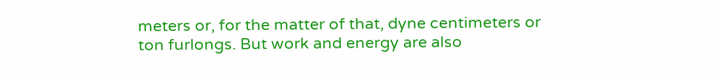meters or, for the matter of that, dyne centimeters or ton furlongs. But work and energy are also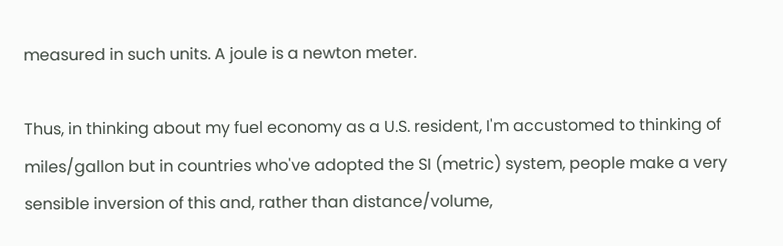measured in such units. A joule is a newton meter.

Thus, in thinking about my fuel economy as a U.S. resident, I'm accustomed to thinking of miles/gallon but in countries who've adopted the SI (metric) system, people make a very sensible inversion of this and, rather than distance/volume,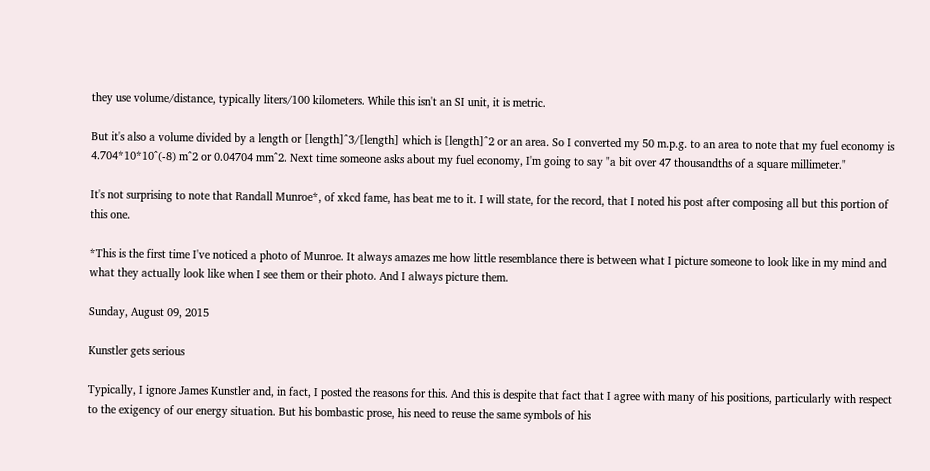they use volume/distance, typically liters/100 kilometers. While this isn't an SI unit, it is metric.

But it's also a volume divided by a length or [length]^3/[length] which is [length]^2 or an area. So I converted my 50 m.p.g. to an area to note that my fuel economy is 4.704*10*10^(-8) m^2 or 0.04704 mm^2. Next time someone asks about my fuel economy, I'm going to say "a bit over 47 thousandths of a square millimeter."

It's not surprising to note that Randall Munroe*, of xkcd fame, has beat me to it. I will state, for the record, that I noted his post after composing all but this portion of this one.

*This is the first time I've noticed a photo of Munroe. It always amazes me how little resemblance there is between what I picture someone to look like in my mind and what they actually look like when I see them or their photo. And I always picture them.

Sunday, August 09, 2015

Kunstler gets serious

Typically, I ignore James Kunstler and, in fact, I posted the reasons for this. And this is despite that fact that I agree with many of his positions, particularly with respect to the exigency of our energy situation. But his bombastic prose, his need to reuse the same symbols of his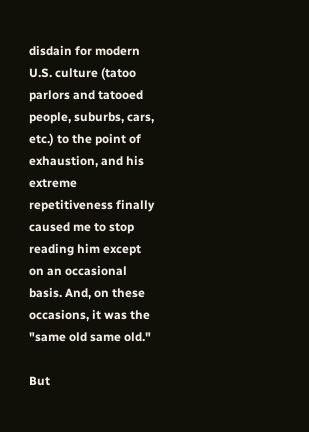disdain for modern U.S. culture (tatoo parlors and tatooed people, suburbs, cars, etc.) to the point of exhaustion, and his extreme repetitiveness finally caused me to stop reading him except on an occasional basis. And, on these occasions, it was the "same old same old."

But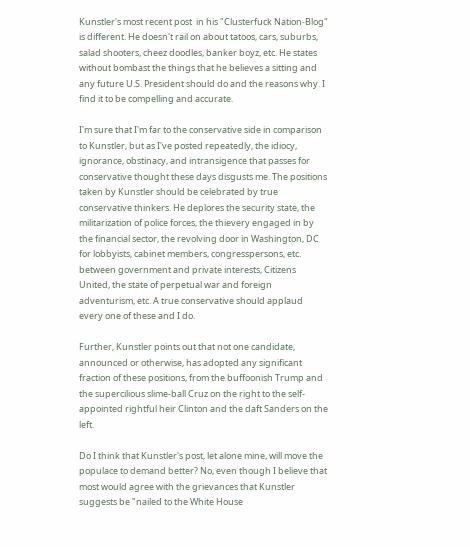Kunstler's most recent post  in his "Clusterfuck Nation-Blog" is different. He doesn't rail on about tatoos, cars, suburbs, salad shooters, cheez doodles, banker boyz, etc. He states without bombast the things that he believes a sitting and any future U.S. President should do and the reasons why. I find it to be compelling and accurate.

I'm sure that I'm far to the conservative side in comparison to Kunstler, but as I've posted repeatedly, the idiocy, ignorance, obstinacy, and intransigence that passes for conservative thought these days disgusts me. The positions taken by Kunstler should be celebrated by true conservative thinkers. He deplores the security state, the militarization of police forces, the thievery engaged in by the financial sector, the revolving door in Washington, DC for lobbyists, cabinet members, congresspersons, etc. between government and private interests, Citizens United, the state of perpetual war and foreign adventurism, etc. A true conservative should applaud every one of these and I do.

Further, Kunstler points out that not one candidate, announced or otherwise, has adopted any significant fraction of these positions, from the buffoonish Trump and the supercilious slime-ball Cruz on the right to the self-appointed rightful heir Clinton and the daft Sanders on the left.

Do I think that Kunstler's post, let alone mine, will move the populace to demand better? No, even though I believe that most would agree with the grievances that Kunstler suggests be "nailed to the White House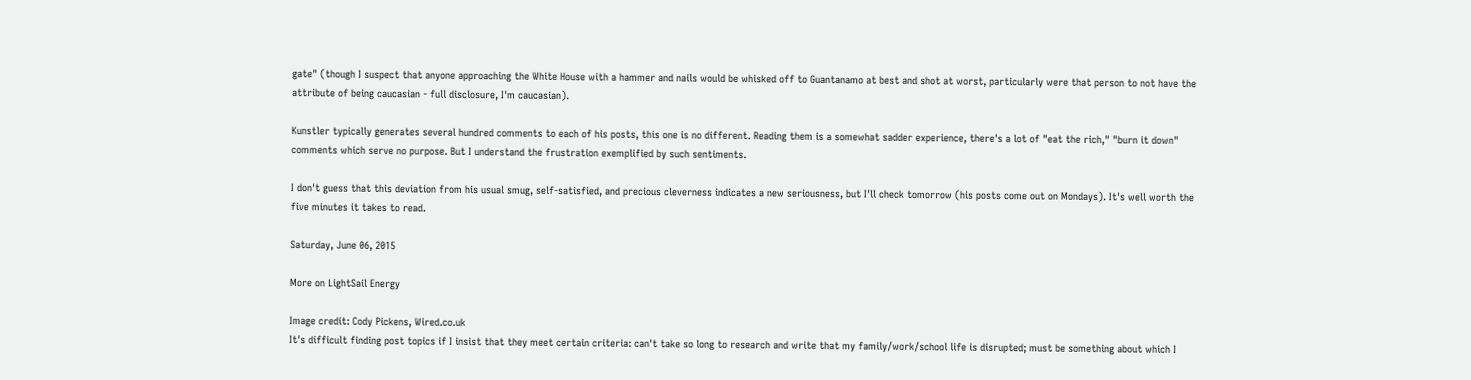gate" (though I suspect that anyone approaching the White House with a hammer and nails would be whisked off to Guantanamo at best and shot at worst, particularly were that person to not have the attribute of being caucasian - full disclosure, I'm caucasian).

Kunstler typically generates several hundred comments to each of his posts, this one is no different. Reading them is a somewhat sadder experience, there's a lot of "eat the rich," "burn it down" comments which serve no purpose. But I understand the frustration exemplified by such sentiments.

I don't guess that this deviation from his usual smug, self-satisfied, and precious cleverness indicates a new seriousness, but I'll check tomorrow (his posts come out on Mondays). It's well worth the five minutes it takes to read.

Saturday, June 06, 2015

More on LightSail Energy

Image credit: Cody Pickens, Wired.co.uk
It's difficult finding post topics if I insist that they meet certain criteria: can't take so long to research and write that my family/work/school life is disrupted; must be something about which I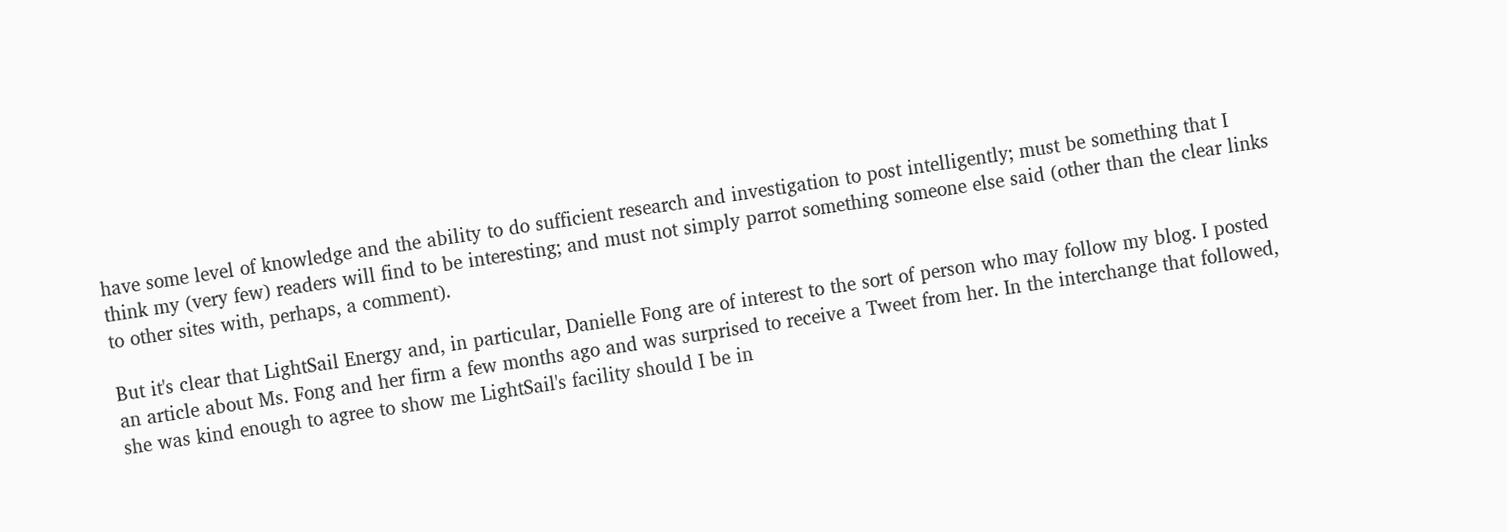have some level of knowledge and the ability to do sufficient research and investigation to post intelligently; must be something that I think my (very few) readers will find to be interesting; and must not simply parrot something someone else said (other than the clear links to other sites with, perhaps, a comment).

But it's clear that LightSail Energy and, in particular, Danielle Fong are of interest to the sort of person who may follow my blog. I posted an article about Ms. Fong and her firm a few months ago and was surprised to receive a Tweet from her. In the interchange that followed, she was kind enough to agree to show me LightSail's facility should I be in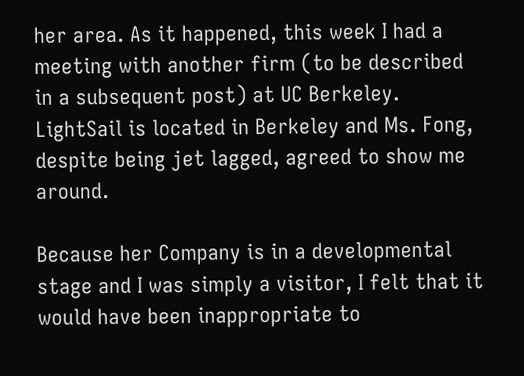her area. As it happened, this week I had a meeting with another firm (to be described in a subsequent post) at UC Berkeley. LightSail is located in Berkeley and Ms. Fong, despite being jet lagged, agreed to show me around.

Because her Company is in a developmental stage and I was simply a visitor, I felt that it would have been inappropriate to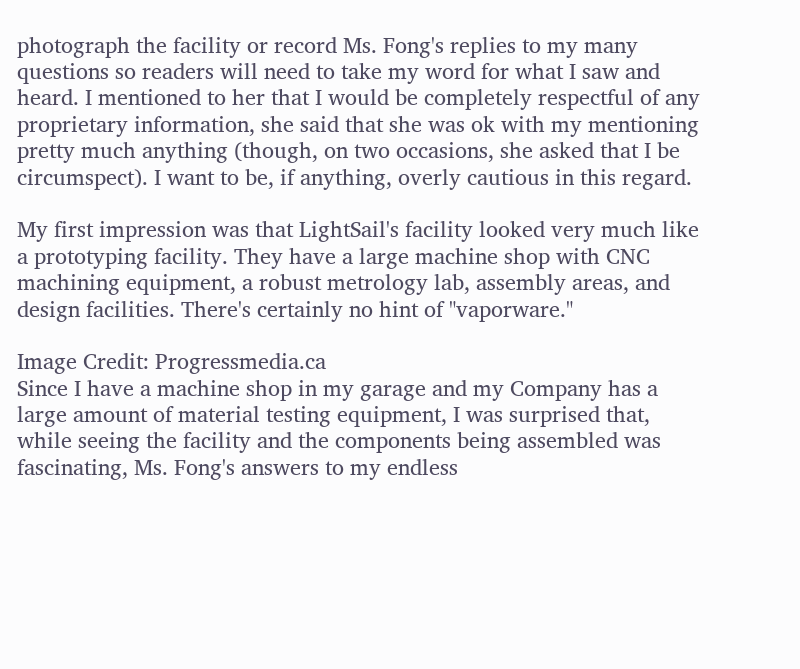photograph the facility or record Ms. Fong's replies to my many questions so readers will need to take my word for what I saw and heard. I mentioned to her that I would be completely respectful of any proprietary information, she said that she was ok with my mentioning pretty much anything (though, on two occasions, she asked that I be circumspect). I want to be, if anything, overly cautious in this regard.

My first impression was that LightSail's facility looked very much like a prototyping facility. They have a large machine shop with CNC machining equipment, a robust metrology lab, assembly areas, and design facilities. There's certainly no hint of "vaporware."

Image Credit: Progressmedia.ca
Since I have a machine shop in my garage and my Company has a large amount of material testing equipment, I was surprised that, while seeing the facility and the components being assembled was fascinating, Ms. Fong's answers to my endless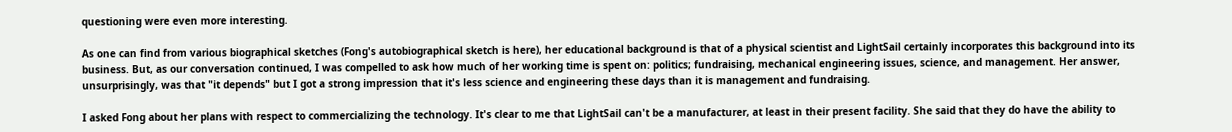questioning were even more interesting.

As one can find from various biographical sketches (Fong's autobiographical sketch is here), her educational background is that of a physical scientist and LightSail certainly incorporates this background into its business. But, as our conversation continued, I was compelled to ask how much of her working time is spent on: politics; fundraising, mechanical engineering issues, science, and management. Her answer, unsurprisingly, was that "it depends" but I got a strong impression that it's less science and engineering these days than it is management and fundraising.

I asked Fong about her plans with respect to commercializing the technology. It's clear to me that LightSail can't be a manufacturer, at least in their present facility. She said that they do have the ability to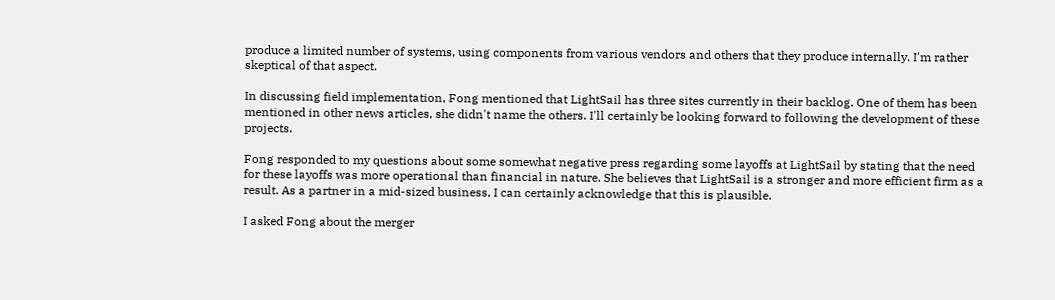produce a limited number of systems, using components from various vendors and others that they produce internally. I'm rather skeptical of that aspect.

In discussing field implementation, Fong mentioned that LightSail has three sites currently in their backlog. One of them has been mentioned in other news articles, she didn't name the others. I'll certainly be looking forward to following the development of these projects.

Fong responded to my questions about some somewhat negative press regarding some layoffs at LightSail by stating that the need for these layoffs was more operational than financial in nature. She believes that LightSail is a stronger and more efficient firm as a result. As a partner in a mid-sized business, I can certainly acknowledge that this is plausible.

I asked Fong about the merger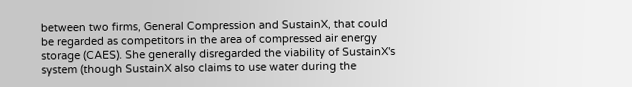between two firms, General Compression and SustainX, that could be regarded as competitors in the area of compressed air energy storage (CAES). She generally disregarded the viability of SustainX's system (though SustainX also claims to use water during the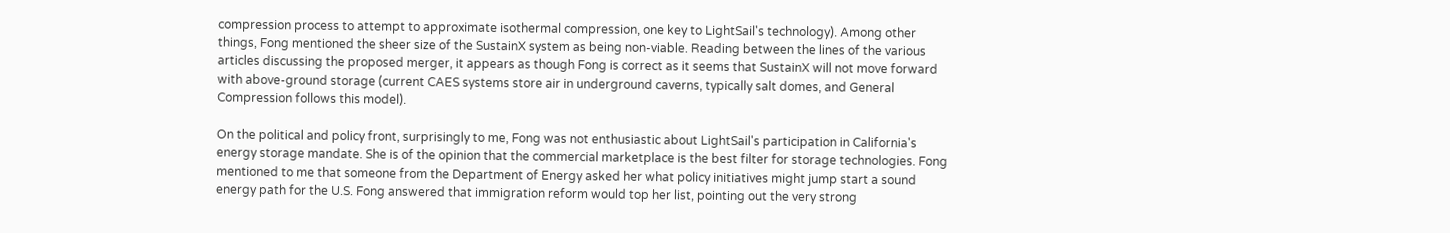compression process to attempt to approximate isothermal compression, one key to LightSail's technology). Among other things, Fong mentioned the sheer size of the SustainX system as being non-viable. Reading between the lines of the various articles discussing the proposed merger, it appears as though Fong is correct as it seems that SustainX will not move forward with above-ground storage (current CAES systems store air in underground caverns, typically salt domes, and General Compression follows this model).

On the political and policy front, surprisingly to me, Fong was not enthusiastic about LightSail's participation in California's energy storage mandate. She is of the opinion that the commercial marketplace is the best filter for storage technologies. Fong mentioned to me that someone from the Department of Energy asked her what policy initiatives might jump start a sound energy path for the U.S. Fong answered that immigration reform would top her list, pointing out the very strong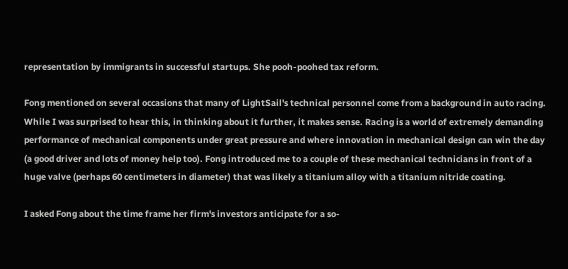representation by immigrants in successful startups. She pooh-poohed tax reform.

Fong mentioned on several occasions that many of LightSail's technical personnel come from a background in auto racing. While I was surprised to hear this, in thinking about it further, it makes sense. Racing is a world of extremely demanding performance of mechanical components under great pressure and where innovation in mechanical design can win the day (a good driver and lots of money help too). Fong introduced me to a couple of these mechanical technicians in front of a huge valve (perhaps 60 centimeters in diameter) that was likely a titanium alloy with a titanium nitride coating.

I asked Fong about the time frame her firm's investors anticipate for a so-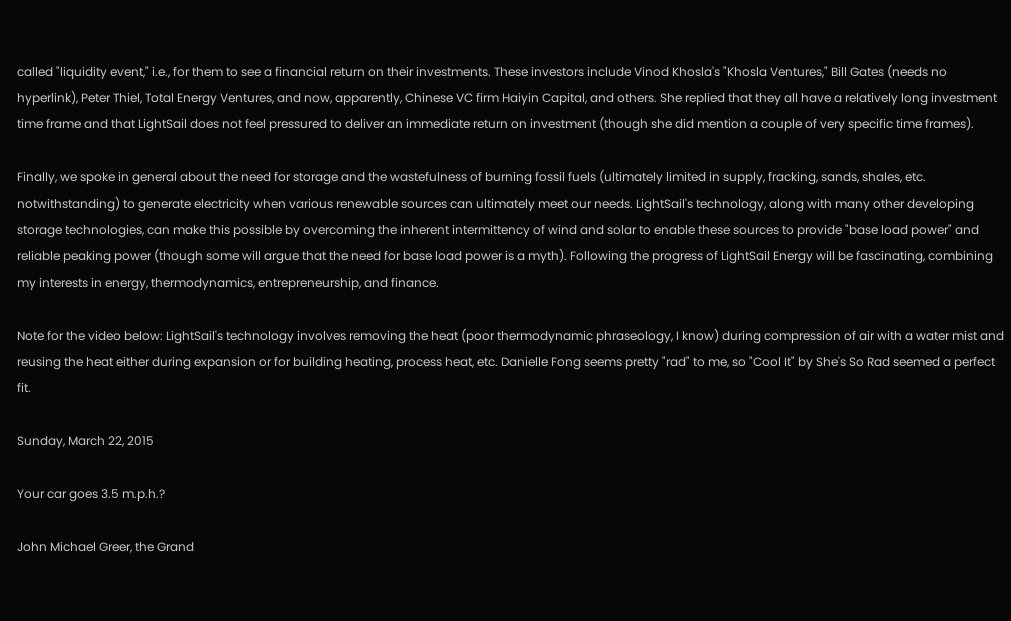called "liquidity event," i.e., for them to see a financial return on their investments. These investors include Vinod Khosla's "Khosla Ventures," Bill Gates (needs no hyperlink), Peter Thiel, Total Energy Ventures, and now, apparently, Chinese VC firm Haiyin Capital, and others. She replied that they all have a relatively long investment time frame and that LightSail does not feel pressured to deliver an immediate return on investment (though she did mention a couple of very specific time frames).

Finally, we spoke in general about the need for storage and the wastefulness of burning fossil fuels (ultimately limited in supply, fracking, sands, shales, etc. notwithstanding) to generate electricity when various renewable sources can ultimately meet our needs. LightSail's technology, along with many other developing storage technologies, can make this possible by overcoming the inherent intermittency of wind and solar to enable these sources to provide "base load power" and reliable peaking power (though some will argue that the need for base load power is a myth). Following the progress of LightSail Energy will be fascinating, combining my interests in energy, thermodynamics, entrepreneurship, and finance.

Note for the video below: LightSail's technology involves removing the heat (poor thermodynamic phraseology, I know) during compression of air with a water mist and reusing the heat either during expansion or for building heating, process heat, etc. Danielle Fong seems pretty "rad" to me, so "Cool It" by She's So Rad seemed a perfect fit.

Sunday, March 22, 2015

Your car goes 3.5 m.p.h.?

John Michael Greer, the Grand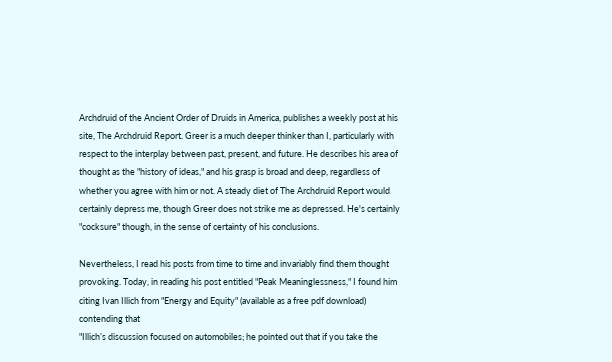Archdruid of the Ancient Order of Druids in America, publishes a weekly post at his site, The Archdruid Report. Greer is a much deeper thinker than I, particularly with respect to the interplay between past, present, and future. He describes his area of thought as the "history of ideas," and his grasp is broad and deep, regardless of whether you agree with him or not. A steady diet of The Archdruid Report would certainly depress me, though Greer does not strike me as depressed. He's certainly "cocksure" though, in the sense of certainty of his conclusions.

Nevertheless, I read his posts from time to time and invariably find them thought provoking. Today, in reading his post entitled "Peak Meaninglessness," I found him citing Ivan Illich from "Energy and Equity" (available as a free pdf download) contending that
"Illich’s discussion focused on automobiles; he pointed out that if you take the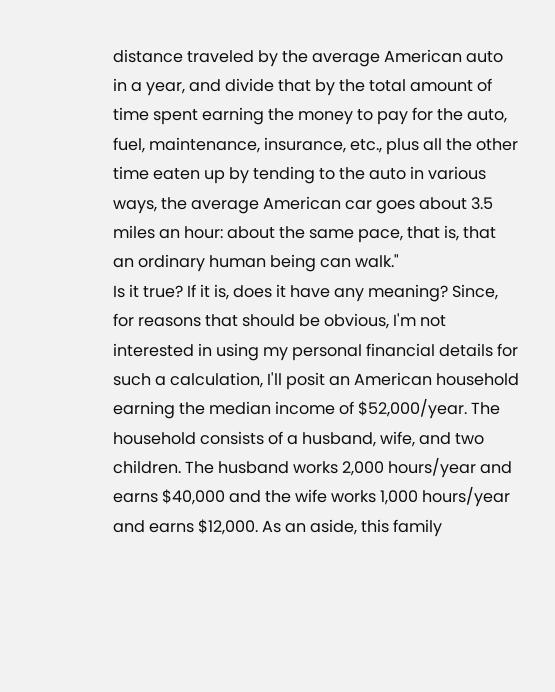distance traveled by the average American auto in a year, and divide that by the total amount of time spent earning the money to pay for the auto, fuel, maintenance, insurance, etc., plus all the other time eaten up by tending to the auto in various ways, the average American car goes about 3.5 miles an hour: about the same pace, that is, that an ordinary human being can walk."
Is it true? If it is, does it have any meaning? Since, for reasons that should be obvious, I'm not interested in using my personal financial details for such a calculation, I'll posit an American household earning the median income of $52,000/year. The household consists of a husband, wife, and two children. The husband works 2,000 hours/year and earns $40,000 and the wife works 1,000 hours/year and earns $12,000. As an aside, this family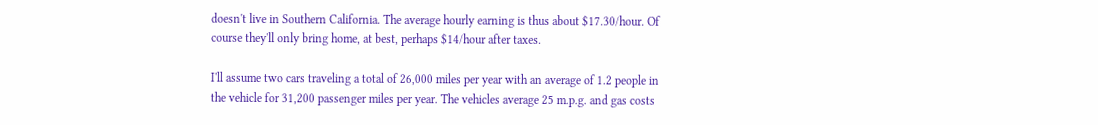doesn't live in Southern California. The average hourly earning is thus about $17.30/hour. Of course they'll only bring home, at best, perhaps $14/hour after taxes.

I'll assume two cars traveling a total of 26,000 miles per year with an average of 1.2 people in the vehicle for 31,200 passenger miles per year. The vehicles average 25 m.p.g. and gas costs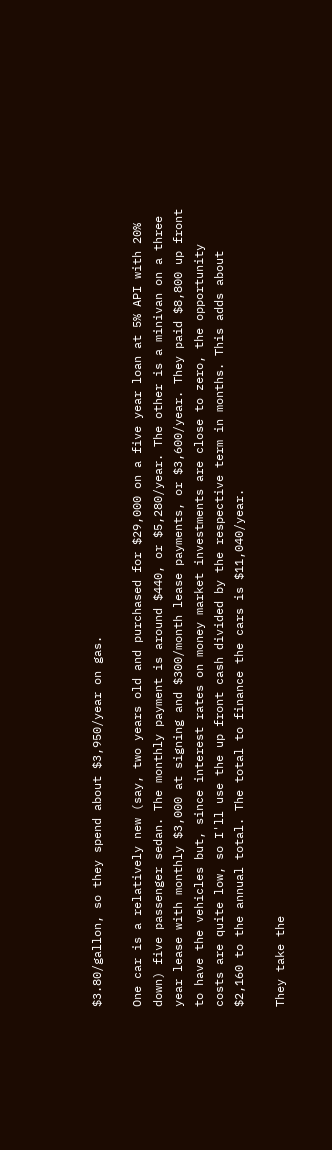$3.80/gallon, so they spend about $3,950/year on gas.

One car is a relatively new (say, two years old and purchased for $29,000 on a five year loan at 5% API with 20% down) five passenger sedan. The monthly payment is around $440, or $5,280/year. The other is a minivan on a three year lease with monthly $3,000 at signing and $300/month lease payments, or $3,600/year. They paid $8,800 up front to have the vehicles but, since interest rates on money market investments are close to zero, the opportunity costs are quite low, so I'll use the up front cash divided by the respective term in months. This adds about $2,160 to the annual total. The total to finance the cars is $11,040/year.

They take the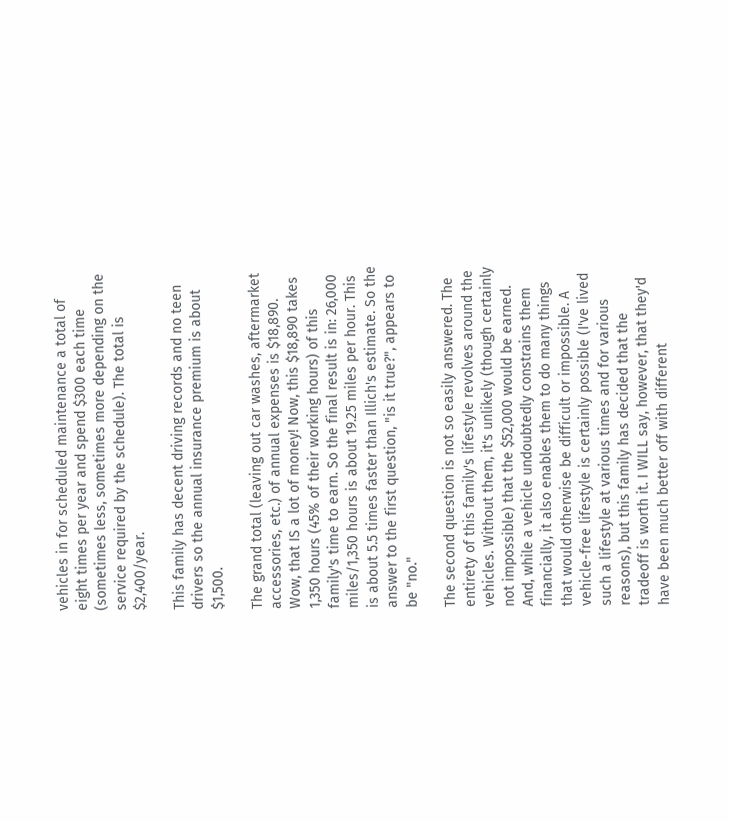vehicles in for scheduled maintenance a total of eight times per year and spend $300 each time (sometimes less, sometimes more depending on the service required by the schedule). The total is $2,400/year.

This family has decent driving records and no teen drivers so the annual insurance premium is about $1,500.

The grand total (leaving out car washes, aftermarket accessories, etc.) of annual expenses is $18,890. Wow, that IS a lot of money! Now, this $18,890 takes 1,350 hours (45% of their working hours) of this family's time to earn. So the final result is in: 26,000 miles/1,350 hours is about 19.25 miles per hour. This is about 5.5 times faster than Illich's estimate. So the answer to the first question, "is it true?", appears to be "no."

The second question is not so easily answered. The entirety of this family's lifestyle revolves around the vehicles. Without them, it's unlikely (though certainly not impossible) that the $52,000 would be earned. And, while a vehicle undoubtedly constrains them financially, it also enables them to do many things that would otherwise be difficult or impossible. A vehicle-free lifestyle is certainly possible (I've lived such a lifestyle at various times and for various reasons), but this family has decided that the tradeoff is worth it. I WILL say, however, that they'd have been much better off with different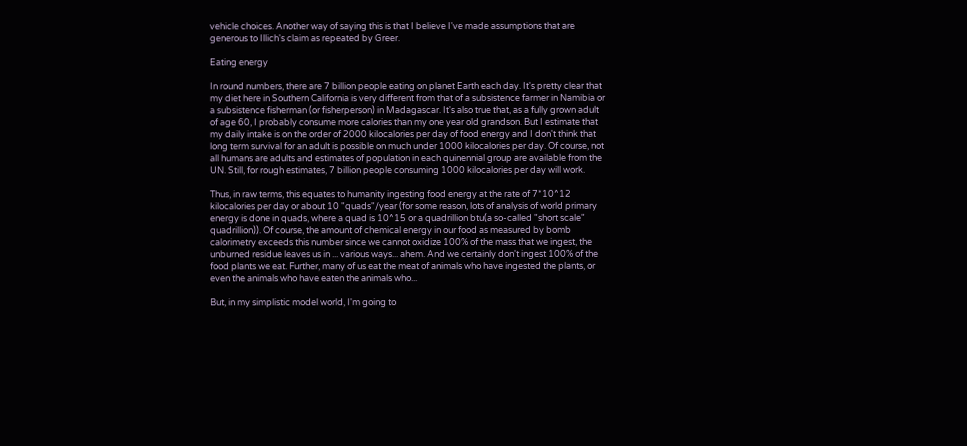vehicle choices. Another way of saying this is that I believe I've made assumptions that are generous to Illich's claim as repeated by Greer.

Eating energy

In round numbers, there are 7 billion people eating on planet Earth each day. It's pretty clear that my diet here in Southern California is very different from that of a subsistence farmer in Namibia or a subsistence fisherman (or fisherperson) in Madagascar. It's also true that, as a fully grown adult of age 60, I probably consume more calories than my one year old grandson. But I estimate that my daily intake is on the order of 2000 kilocalories per day of food energy and I don't think that long term survival for an adult is possible on much under 1000 kilocalories per day. Of course, not all humans are adults and estimates of population in each quinennial group are available from the UN. Still, for rough estimates, 7 billion people consuming 1000 kilocalories per day will work.

Thus, in raw terms, this equates to humanity ingesting food energy at the rate of 7*10^12 kilocalories per day or about 10 "quads"/year (for some reason, lots of analysis of world primary energy is done in quads, where a quad is 10^15 or a quadrillion btu(a so-called "short scale" quadrillion)). Of course, the amount of chemical energy in our food as measured by bomb calorimetry exceeds this number since we cannot oxidize 100% of the mass that we ingest, the unburned residue leaves us in ... various ways... ahem. And we certainly don't ingest 100% of the food plants we eat. Further, many of us eat the meat of animals who have ingested the plants, or even the animals who have eaten the animals who...

But, in my simplistic model world, I'm going to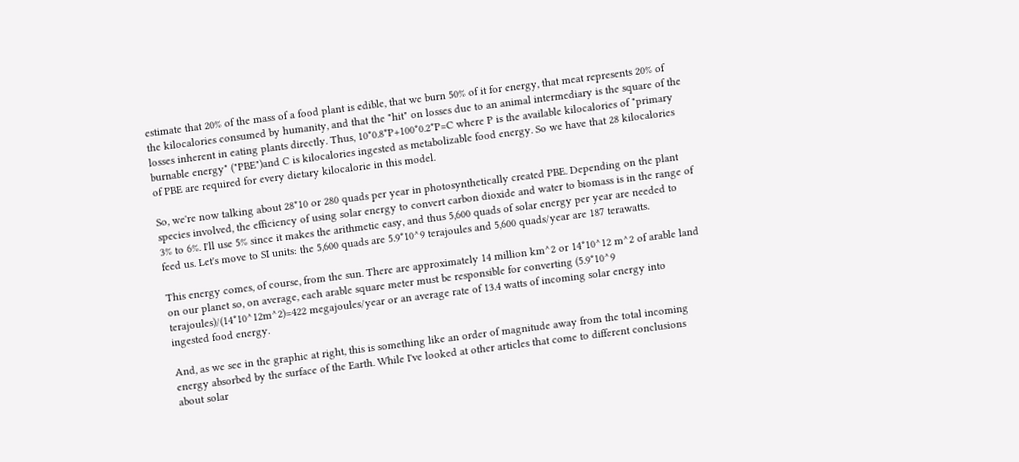estimate that 20% of the mass of a food plant is edible, that we burn 50% of it for energy, that meat represents 20% of the kilocalories consumed by humanity, and that the "hit" on losses due to an animal intermediary is the square of the losses inherent in eating plants directly. Thus, 10*0.8*P+100*0.2*P=C where P is the available kilocalories of "primary burnable energy" ("PBE")and C is kilocalories ingested as metabolizable food energy. So we have that 28 kilocalories of PBE are required for every dietary kilocalorie in this model.

So, we're now talking about 28*10 or 280 quads per year in photosynthetically created PBE. Depending on the plant species involved, the efficiency of using solar energy to convert carbon dioxide and water to biomass is in the range of 3% to 6%. I'll use 5% since it makes the arithmetic easy, and thus 5,600 quads of solar energy per year are needed to feed us. Let's move to SI units: the 5,600 quads are 5.9*10^9 terajoules and 5,600 quads/year are 187 terawatts.

This energy comes, of course, from the sun. There are approximately 14 million km^2 or 14*10^12 m^2 of arable land on our planet so, on average, each arable square meter must be responsible for converting (5.9*10^9 terajoules)/(14*10^12m^2)=422 megajoules/year or an average rate of 13.4 watts of incoming solar energy into ingested food energy.

And, as we see in the graphic at right, this is something like an order of magnitude away from the total incoming energy absorbed by the surface of the Earth. While I've looked at other articles that come to different conclusions about solar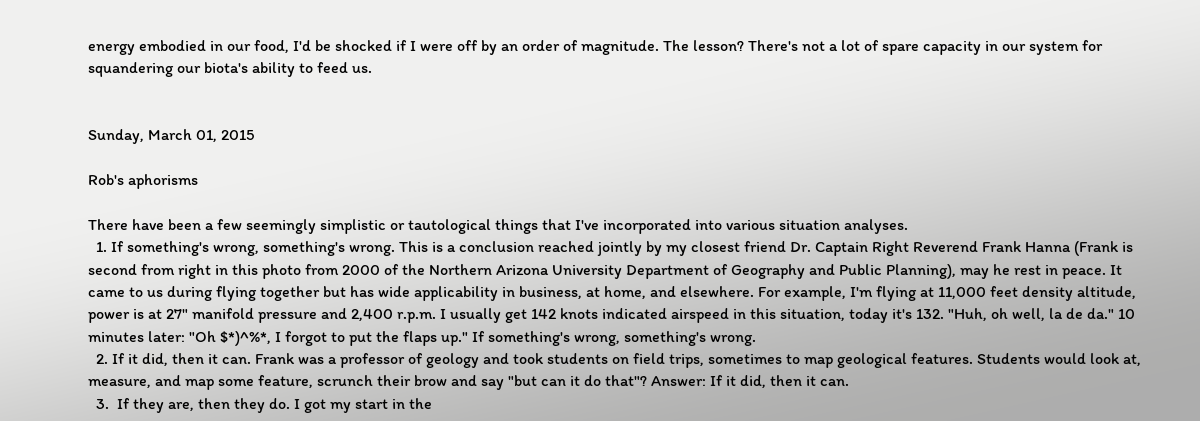energy embodied in our food, I'd be shocked if I were off by an order of magnitude. The lesson? There's not a lot of spare capacity in our system for squandering our biota's ability to feed us.


Sunday, March 01, 2015

Rob's aphorisms

There have been a few seemingly simplistic or tautological things that I've incorporated into various situation analyses.
  1. If something's wrong, something's wrong. This is a conclusion reached jointly by my closest friend Dr. Captain Right Reverend Frank Hanna (Frank is second from right in this photo from 2000 of the Northern Arizona University Department of Geography and Public Planning), may he rest in peace. It came to us during flying together but has wide applicability in business, at home, and elsewhere. For example, I'm flying at 11,000 feet density altitude, power is at 27" manifold pressure and 2,400 r.p.m. I usually get 142 knots indicated airspeed in this situation, today it's 132. "Huh, oh well, la de da." 10 minutes later: "Oh $*)^%*, I forgot to put the flaps up." If something's wrong, something's wrong.
  2. If it did, then it can. Frank was a professor of geology and took students on field trips, sometimes to map geological features. Students would look at, measure, and map some feature, scrunch their brow and say "but can it do that"? Answer: If it did, then it can.
  3.  If they are, then they do. I got my start in the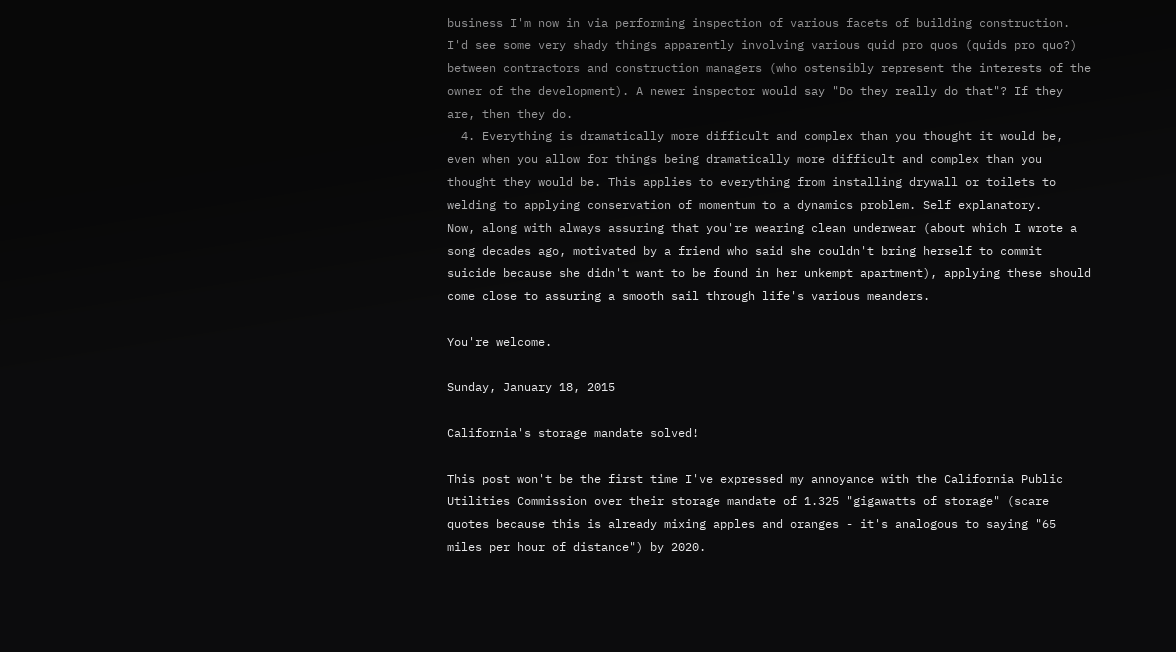business I'm now in via performing inspection of various facets of building construction. I'd see some very shady things apparently involving various quid pro quos (quids pro quo?) between contractors and construction managers (who ostensibly represent the interests of the owner of the development). A newer inspector would say "Do they really do that"? If they are, then they do.
  4. Everything is dramatically more difficult and complex than you thought it would be, even when you allow for things being dramatically more difficult and complex than you thought they would be. This applies to everything from installing drywall or toilets to welding to applying conservation of momentum to a dynamics problem. Self explanatory.
Now, along with always assuring that you're wearing clean underwear (about which I wrote a song decades ago, motivated by a friend who said she couldn't bring herself to commit suicide because she didn't want to be found in her unkempt apartment), applying these should come close to assuring a smooth sail through life's various meanders.

You're welcome.

Sunday, January 18, 2015

California's storage mandate solved!

This post won't be the first time I've expressed my annoyance with the California Public Utilities Commission over their storage mandate of 1.325 "gigawatts of storage" (scare quotes because this is already mixing apples and oranges - it's analogous to saying "65 miles per hour of distance") by 2020.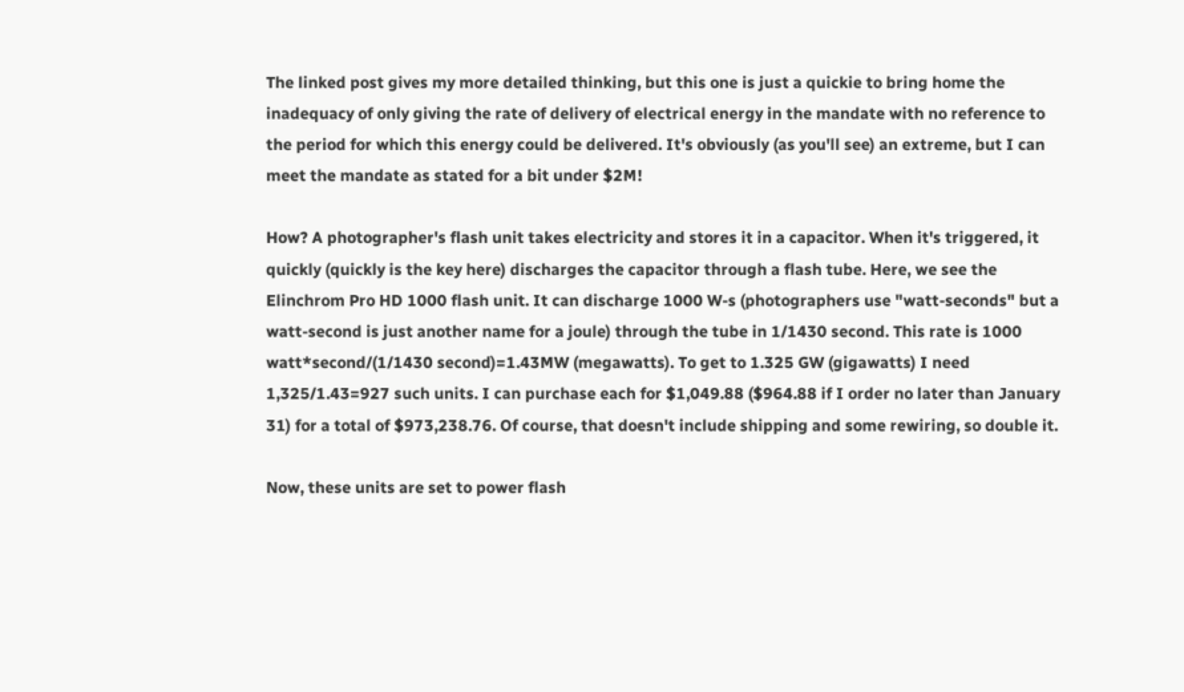The linked post gives my more detailed thinking, but this one is just a quickie to bring home the inadequacy of only giving the rate of delivery of electrical energy in the mandate with no reference to the period for which this energy could be delivered. It's obviously (as you'll see) an extreme, but I can meet the mandate as stated for a bit under $2M!

How? A photographer's flash unit takes electricity and stores it in a capacitor. When it's triggered, it quickly (quickly is the key here) discharges the capacitor through a flash tube. Here, we see the Elinchrom Pro HD 1000 flash unit. It can discharge 1000 W-s (photographers use "watt-seconds" but a watt-second is just another name for a joule) through the tube in 1/1430 second. This rate is 1000 watt*second/(1/1430 second)=1.43MW (megawatts). To get to 1.325 GW (gigawatts) I need 1,325/1.43=927 such units. I can purchase each for $1,049.88 ($964.88 if I order no later than January 31) for a total of $973,238.76. Of course, that doesn't include shipping and some rewiring, so double it.

Now, these units are set to power flash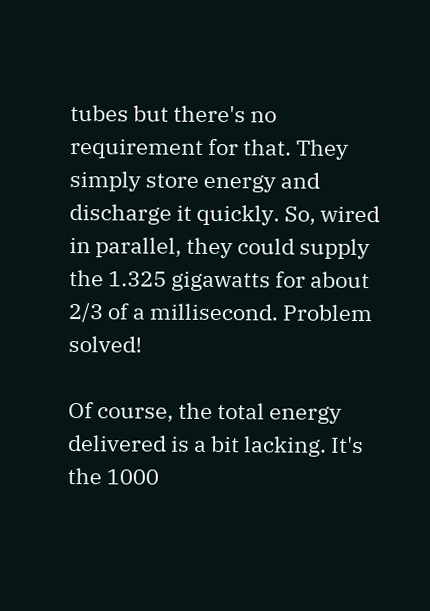tubes but there's no requirement for that. They simply store energy and discharge it quickly. So, wired in parallel, they could supply the 1.325 gigawatts for about 2/3 of a millisecond. Problem solved!

Of course, the total energy delivered is a bit lacking. It's the 1000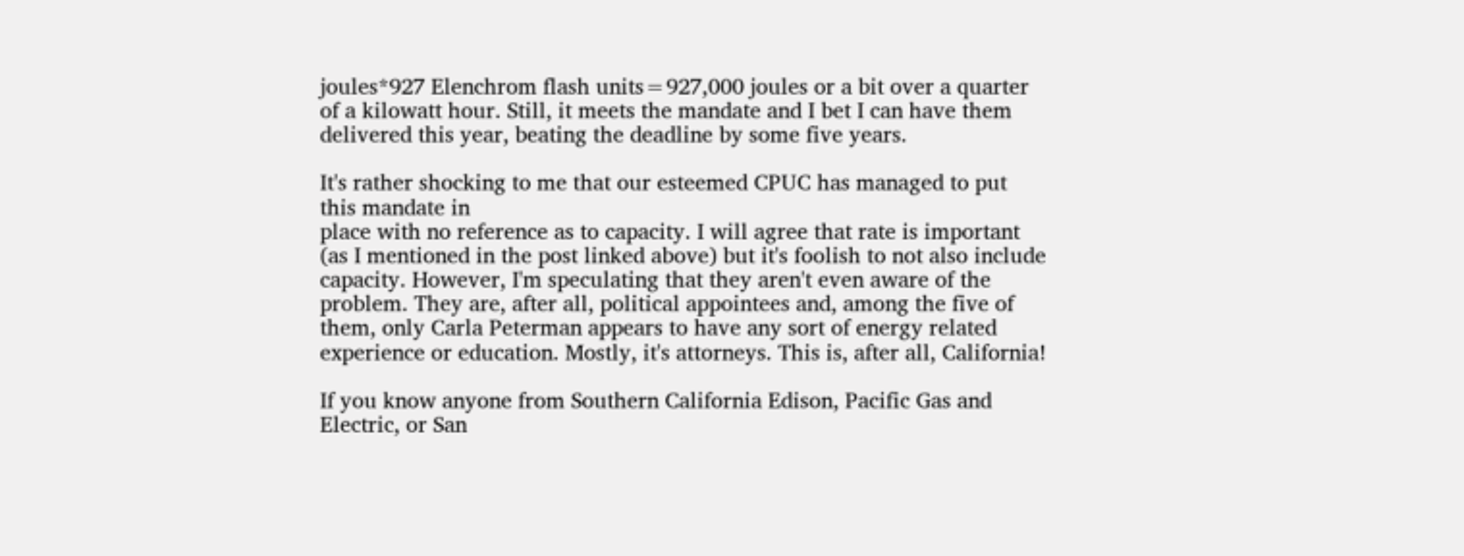joules*927 Elenchrom flash units=927,000 joules or a bit over a quarter of a kilowatt hour. Still, it meets the mandate and I bet I can have them delivered this year, beating the deadline by some five years.

It's rather shocking to me that our esteemed CPUC has managed to put this mandate in
place with no reference as to capacity. I will agree that rate is important (as I mentioned in the post linked above) but it's foolish to not also include capacity. However, I'm speculating that they aren't even aware of the problem. They are, after all, political appointees and, among the five of them, only Carla Peterman appears to have any sort of energy related experience or education. Mostly, it's attorneys. This is, after all, California!

If you know anyone from Southern California Edison, Pacific Gas and Electric, or San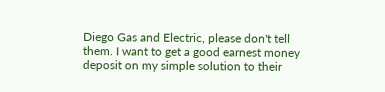Diego Gas and Electric, please don't tell them. I want to get a good earnest money deposit on my simple solution to their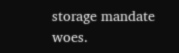storage mandate woes.